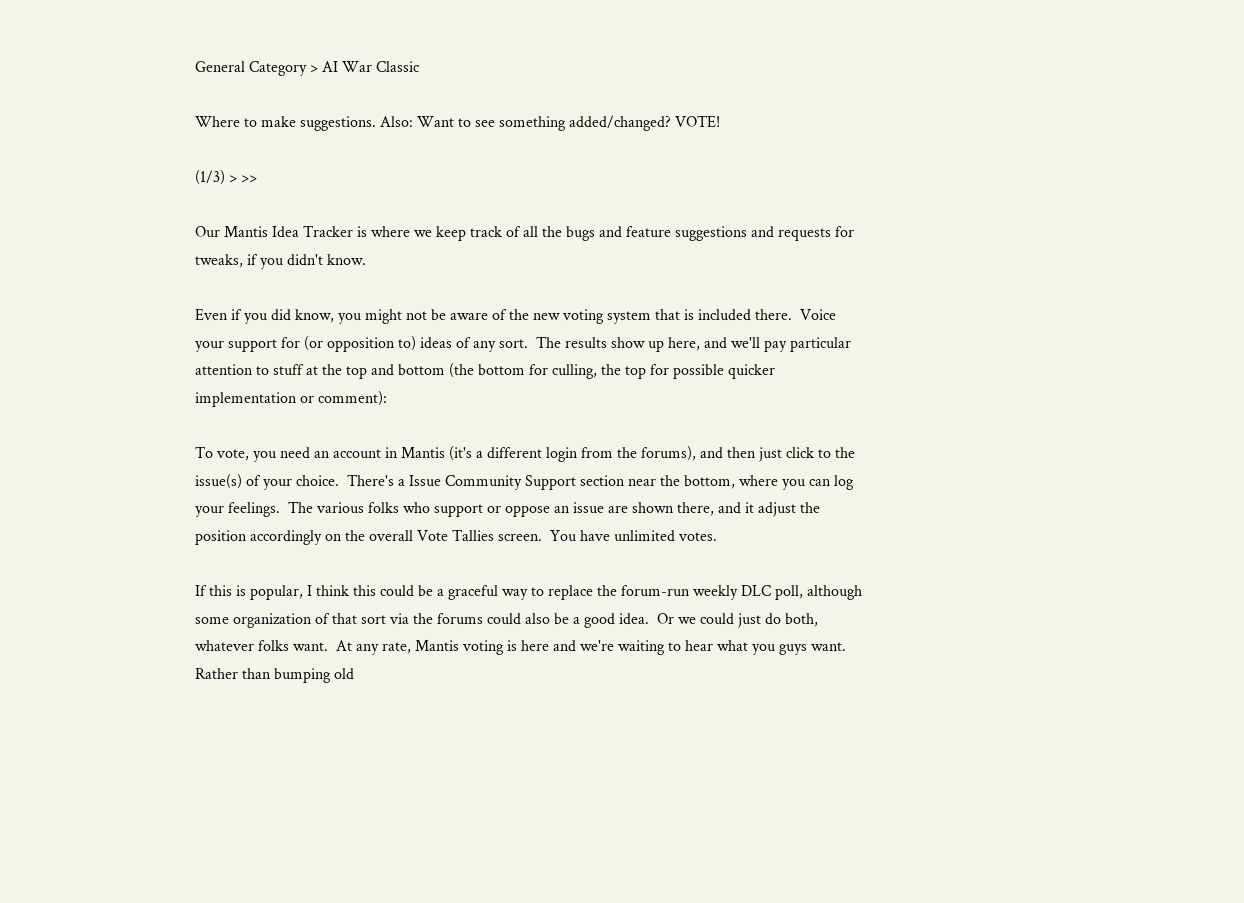General Category > AI War Classic

Where to make suggestions. Also: Want to see something added/changed? VOTE!

(1/3) > >>

Our Mantis Idea Tracker is where we keep track of all the bugs and feature suggestions and requests for tweaks, if you didn't know.

Even if you did know, you might not be aware of the new voting system that is included there.  Voice your support for (or opposition to) ideas of any sort.  The results show up here, and we'll pay particular attention to stuff at the top and bottom (the bottom for culling, the top for possible quicker implementation or comment):

To vote, you need an account in Mantis (it's a different login from the forums), and then just click to the issue(s) of your choice.  There's a Issue Community Support section near the bottom, where you can log your feelings.  The various folks who support or oppose an issue are shown there, and it adjust the position accordingly on the overall Vote Tallies screen.  You have unlimited votes.

If this is popular, I think this could be a graceful way to replace the forum-run weekly DLC poll, although some organization of that sort via the forums could also be a good idea.  Or we could just do both, whatever folks want.  At any rate, Mantis voting is here and we're waiting to hear what you guys want.  Rather than bumping old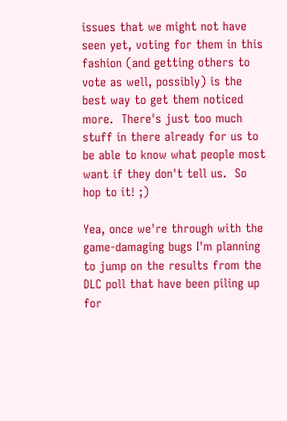issues that we might not have seen yet, voting for them in this fashion (and getting others to vote as well, possibly) is the best way to get them noticed more.  There's just too much stuff in there already for us to be able to know what people most want if they don't tell us.  So hop to it! ;)

Yea, once we're through with the game-damaging bugs I'm planning to jump on the results from the DLC poll that have been piling up for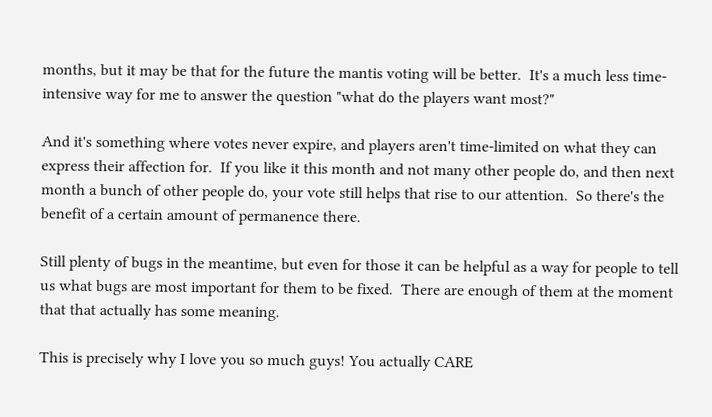months, but it may be that for the future the mantis voting will be better.  It's a much less time-intensive way for me to answer the question "what do the players want most?"

And it's something where votes never expire, and players aren't time-limited on what they can express their affection for.  If you like it this month and not many other people do, and then next month a bunch of other people do, your vote still helps that rise to our attention.  So there's the benefit of a certain amount of permanence there.

Still plenty of bugs in the meantime, but even for those it can be helpful as a way for people to tell us what bugs are most important for them to be fixed.  There are enough of them at the moment that that actually has some meaning.

This is precisely why I love you so much guys! You actually CARE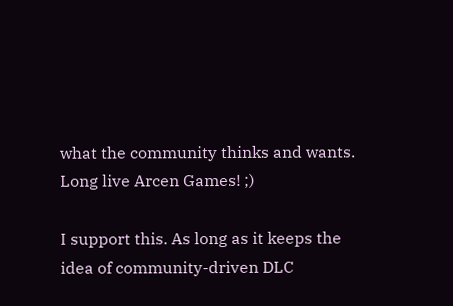what the community thinks and wants.
Long live Arcen Games! ;)

I support this. As long as it keeps the idea of community-driven DLC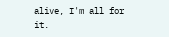alive, I'm all for it.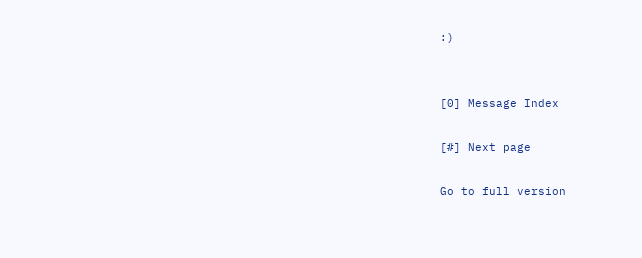:)


[0] Message Index

[#] Next page

Go to full version